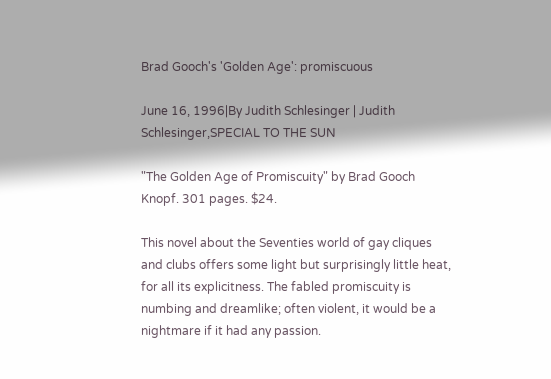Brad Gooch's 'Golden Age': promiscuous

June 16, 1996|By Judith Schlesinger | Judith Schlesinger,SPECIAL TO THE SUN

"The Golden Age of Promiscuity" by Brad Gooch Knopf. 301 pages. $24.

This novel about the Seventies world of gay cliques and clubs offers some light but surprisingly little heat, for all its explicitness. The fabled promiscuity is numbing and dreamlike; often violent, it would be a nightmare if it had any passion.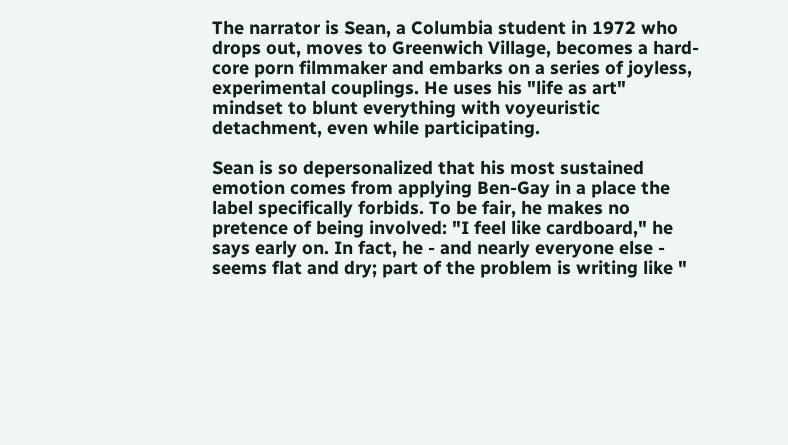The narrator is Sean, a Columbia student in 1972 who drops out, moves to Greenwich Village, becomes a hard-core porn filmmaker and embarks on a series of joyless, experimental couplings. He uses his "life as art" mindset to blunt everything with voyeuristic detachment, even while participating.

Sean is so depersonalized that his most sustained emotion comes from applying Ben-Gay in a place the label specifically forbids. To be fair, he makes no pretence of being involved: "I feel like cardboard," he says early on. In fact, he - and nearly everyone else - seems flat and dry; part of the problem is writing like "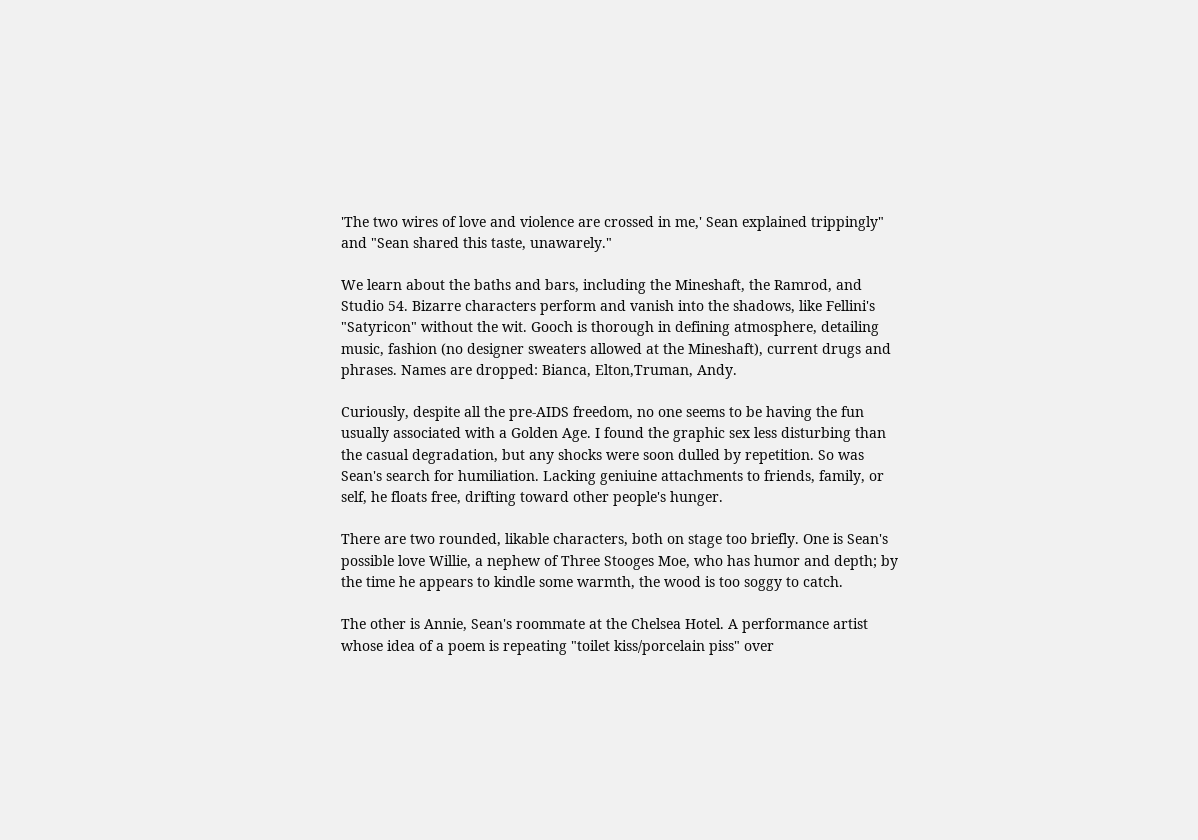'The two wires of love and violence are crossed in me,' Sean explained trippingly" and "Sean shared this taste, unawarely."

We learn about the baths and bars, including the Mineshaft, the Ramrod, and Studio 54. Bizarre characters perform and vanish into the shadows, like Fellini's "Satyricon" without the wit. Gooch is thorough in defining atmosphere, detailing music, fashion (no designer sweaters allowed at the Mineshaft), current drugs and phrases. Names are dropped: Bianca, Elton,Truman, Andy.

Curiously, despite all the pre-AIDS freedom, no one seems to be having the fun usually associated with a Golden Age. I found the graphic sex less disturbing than the casual degradation, but any shocks were soon dulled by repetition. So was Sean's search for humiliation. Lacking geniuine attachments to friends, family, or self, he floats free, drifting toward other people's hunger.

There are two rounded, likable characters, both on stage too briefly. One is Sean's possible love Willie, a nephew of Three Stooges Moe, who has humor and depth; by the time he appears to kindle some warmth, the wood is too soggy to catch.

The other is Annie, Sean's roommate at the Chelsea Hotel. A performance artist whose idea of a poem is repeating "toilet kiss/porcelain piss" over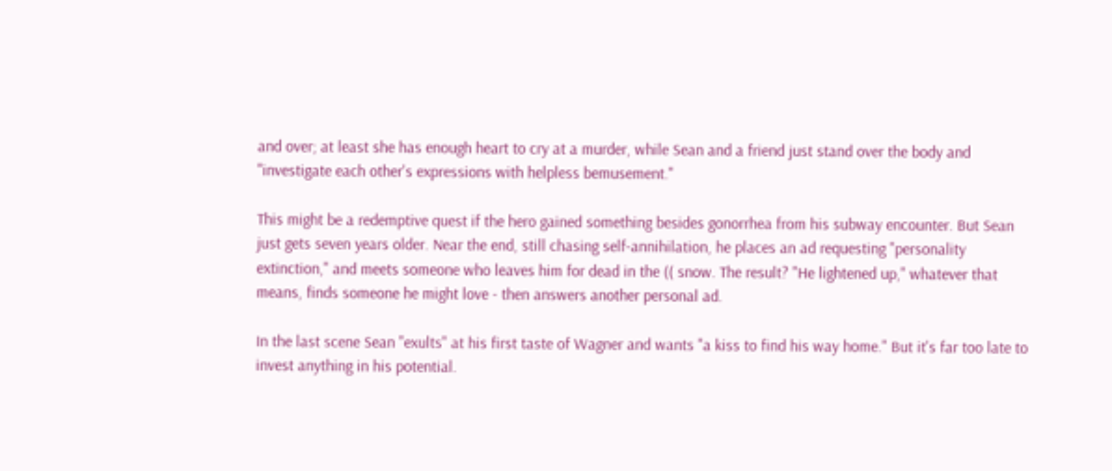and over; at least she has enough heart to cry at a murder, while Sean and a friend just stand over the body and "investigate each other's expressions with helpless bemusement."

This might be a redemptive quest if the hero gained something besides gonorrhea from his subway encounter. But Sean just gets seven years older. Near the end, still chasing self-annihilation, he places an ad requesting "personality extinction," and meets someone who leaves him for dead in the (( snow. The result? "He lightened up," whatever that means, finds someone he might love - then answers another personal ad.

In the last scene Sean "exults" at his first taste of Wagner and wants "a kiss to find his way home." But it's far too late to invest anything in his potential.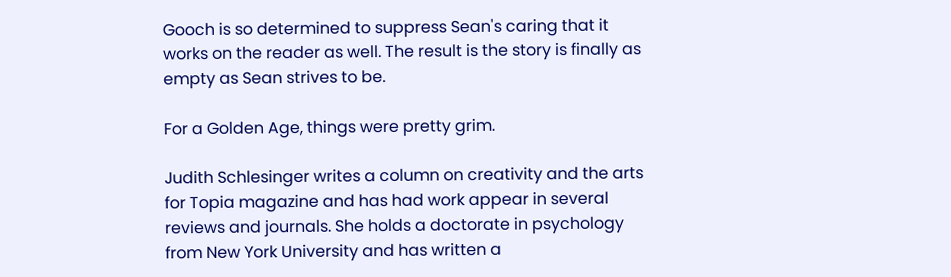Gooch is so determined to suppress Sean's caring that it works on the reader as well. The result is the story is finally as empty as Sean strives to be.

For a Golden Age, things were pretty grim.

Judith Schlesinger writes a column on creativity and the arts for Topia magazine and has had work appear in several reviews and journals. She holds a doctorate in psychology from New York University and has written a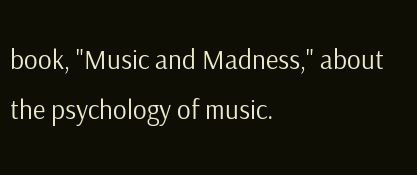book, "Music and Madness," about the psychology of music.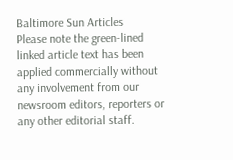Baltimore Sun Articles
Please note the green-lined linked article text has been applied commercially without any involvement from our newsroom editors, reporters or any other editorial staff.